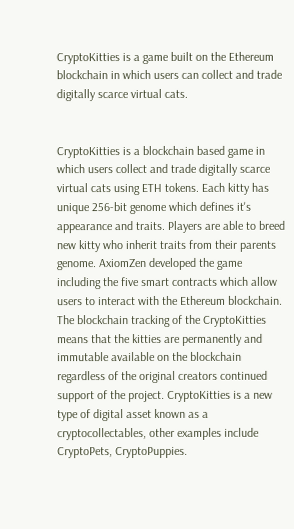CryptoKitties is a game built on the Ethereum blockchain in which users can collect and trade digitally scarce virtual cats.


CryptoKitties is a blockchain based game in which users collect and trade digitally scarce virtual cats using ETH tokens. Each kitty has unique 256-bit genome which defines it's appearance and traits. Players are able to breed new kitty who inherit traits from their parents genome. AxiomZen developed the game including the five smart contracts which allow users to interact with the Ethereum blockchain. The blockchain tracking of the CryptoKitties means that the kitties are permanently and immutable available on the blockchain regardless of the original creators continued support of the project. CryptoKitties is a new type of digital asset known as a cryptocollectables, other examples include CryptoPets, CryptoPuppies.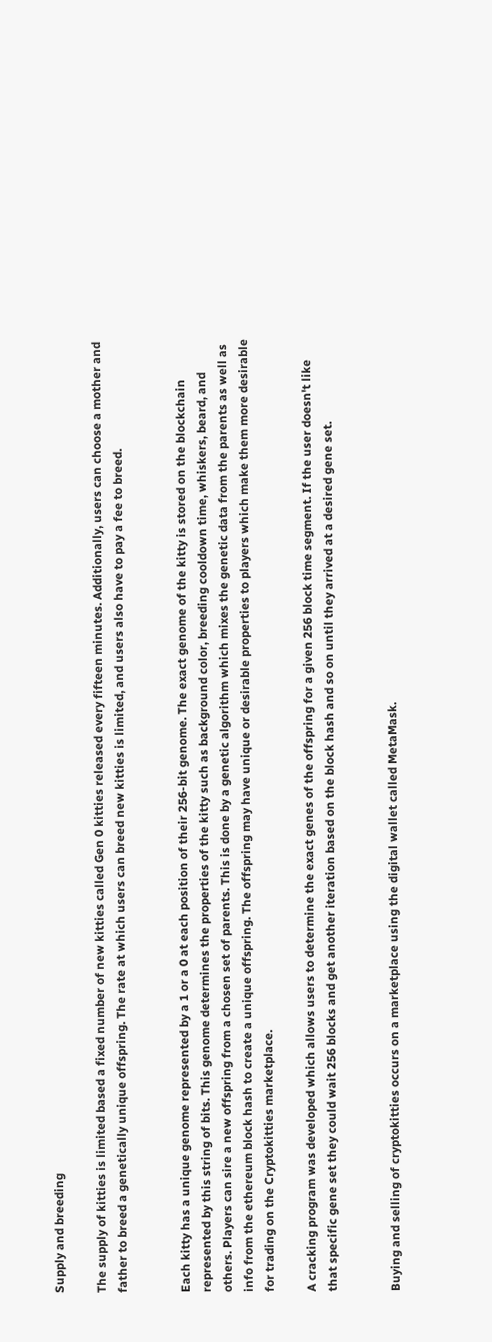Supply and breeding

The supply of kitties is limited based a fixed number of new kitties called Gen 0 kitties released every fifteen minutes. Additionally, users can choose a mother and father to breed a genetically unique offspring. The rate at which users can breed new kitties is limited, and users also have to pay a fee to breed.


Each kitty has a unique genome represented by a 1 or a 0 at each position of their 256-bit genome. The exact genome of the kitty is stored on the blockchain represented by this string of bits. This genome determines the properties of the kitty such as background color, breeding cooldown time, whiskers, beard, and others. Players can sire a new offspring from a chosen set of parents. This is done by a genetic algorithm which mixes the genetic data from the parents as well as info from the ethereum block hash to create a unique offspring. The offspring may have unique or desirable properties to players which make them more desirable for trading on the Cryptokitties marketplace.

A cracking program was developed which allows users to determine the exact genes of the offspring for a given 256 block time segment. If the user doesn't like that specific gene set they could wait 256 blocks and get another iteration based on the block hash and so on until they arrived at a desired gene set.


Buying and selling of cryptokitties occurs on a marketplace using the digital wallet called MetaMask.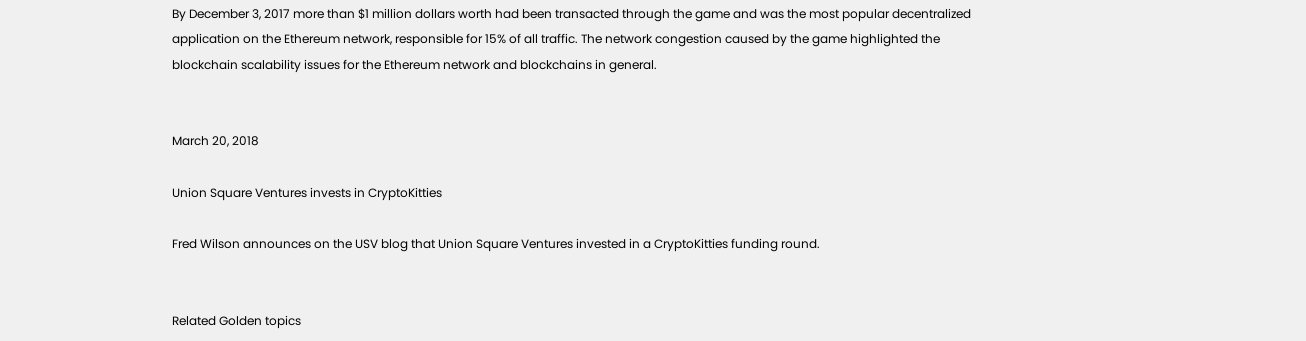By December 3, 2017 more than $1 million dollars worth had been transacted through the game and was the most popular decentralized application on the Ethereum network, responsible for 15% of all traffic. The network congestion caused by the game highlighted the blockchain scalability issues for the Ethereum network and blockchains in general.


March 20, 2018

Union Square Ventures invests in CryptoKitties

Fred Wilson announces on the USV blog that Union Square Ventures invested in a CryptoKitties funding round.


Related Golden topics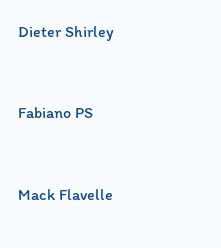Dieter Shirley


Fabiano PS


Mack Flavelle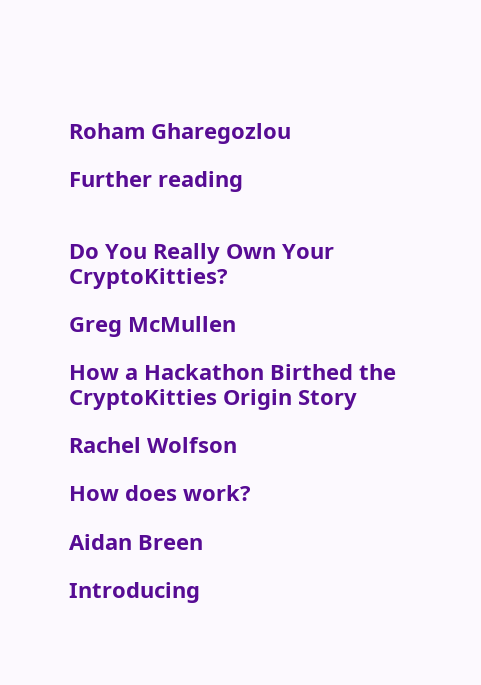Roham Gharegozlou

Further reading


Do You Really Own Your CryptoKitties?

Greg McMullen

How a Hackathon Birthed the CryptoKitties Origin Story

Rachel Wolfson

How does work?

Aidan Breen

Introducing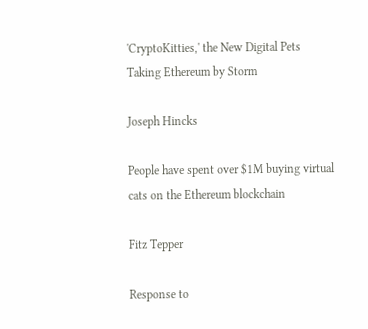'CryptoKitties,' the New Digital Pets Taking Ethereum by Storm

Joseph Hincks

People have spent over $1M buying virtual cats on the Ethereum blockchain

Fitz Tepper

Response to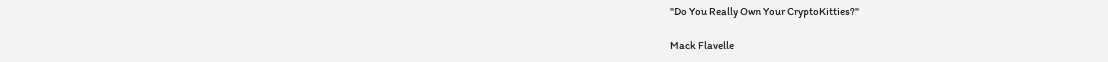"Do You Really Own Your CryptoKitties?"

Mack Flavelle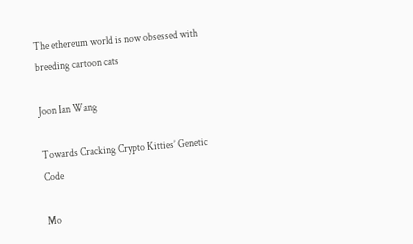The ethereum world is now obsessed with breeding cartoon cats

Joon Ian Wang

Towards Cracking Crypto Kitties’ Genetic Code

Mo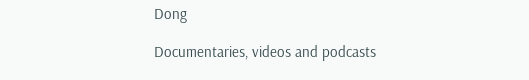Dong

Documentaries, videos and podcasts